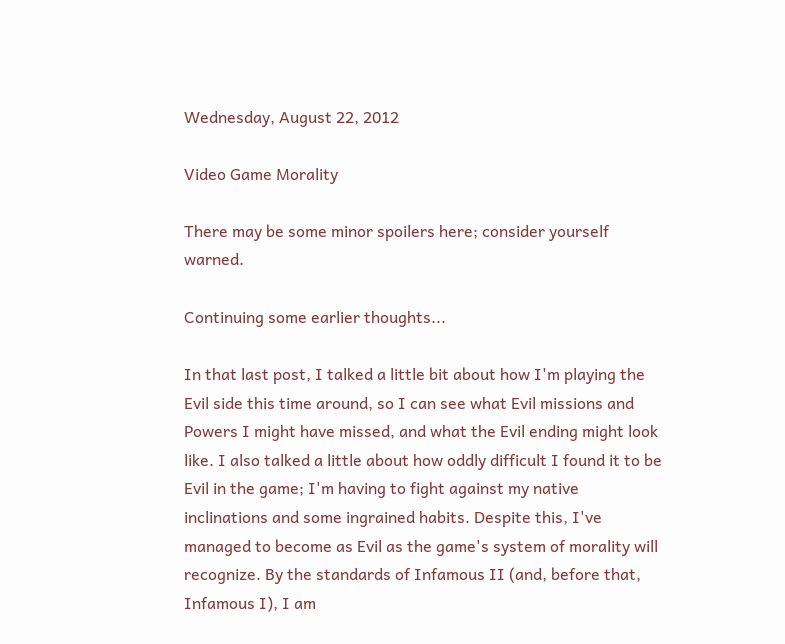Wednesday, August 22, 2012

Video Game Morality

There may be some minor spoilers here; consider yourself warned.

Continuing some earlier thoughts...

In that last post, I talked a little bit about how I'm playing the Evil side this time around, so I can see what Evil missions and Powers I might have missed, and what the Evil ending might look like. I also talked a little about how oddly difficult I found it to be Evil in the game; I'm having to fight against my native inclinations and some ingrained habits. Despite this, I've managed to become as Evil as the game's system of morality will recognize. By the standards of Infamous II (and, before that, Infamous I), I am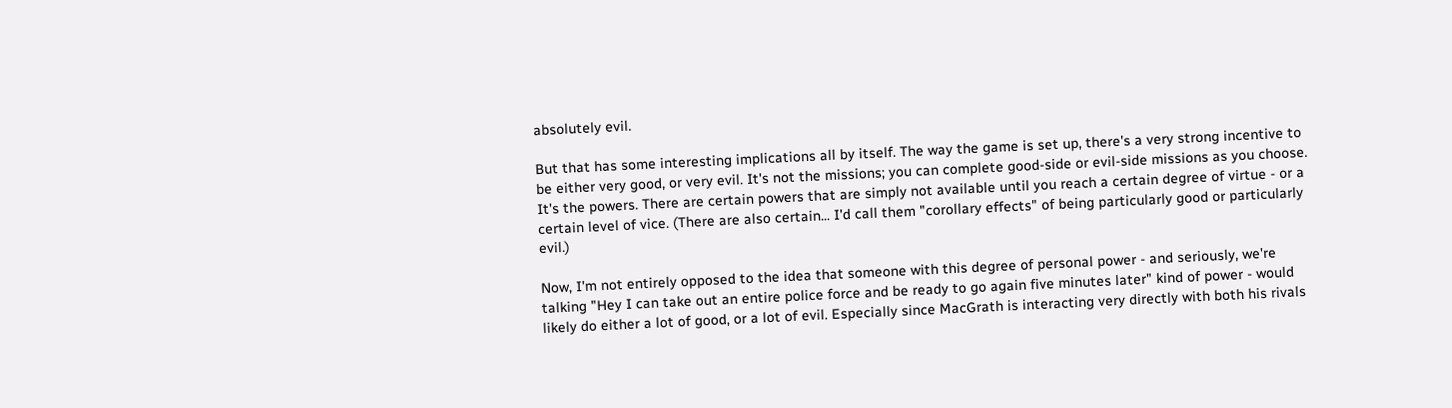absolutely evil.

But that has some interesting implications all by itself. The way the game is set up, there's a very strong incentive to be either very good, or very evil. It's not the missions; you can complete good-side or evil-side missions as you choose. It's the powers. There are certain powers that are simply not available until you reach a certain degree of virtue - or a certain level of vice. (There are also certain... I'd call them "corollary effects" of being particularly good or particularly evil.)

Now, I'm not entirely opposed to the idea that someone with this degree of personal power - and seriously, we're talking "Hey I can take out an entire police force and be ready to go again five minutes later" kind of power - would likely do either a lot of good, or a lot of evil. Especially since MacGrath is interacting very directly with both his rivals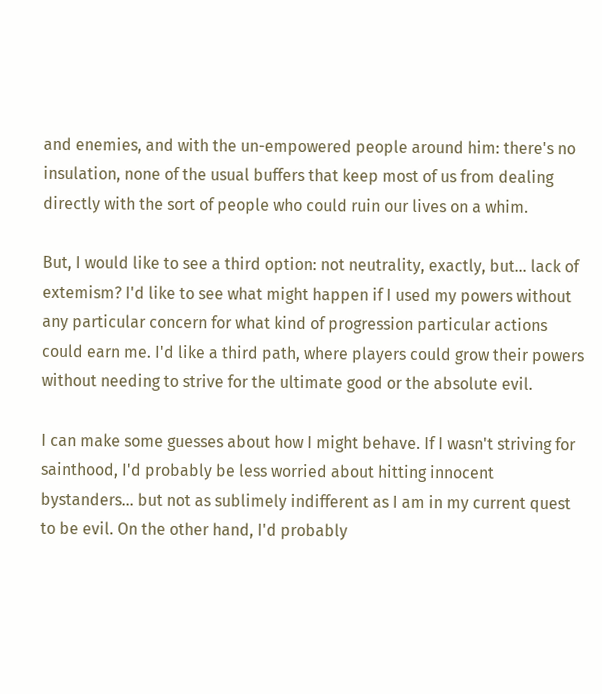and enemies, and with the un-empowered people around him: there's no insulation, none of the usual buffers that keep most of us from dealing directly with the sort of people who could ruin our lives on a whim.

But, I would like to see a third option: not neutrality, exactly, but... lack of extemism? I'd like to see what might happen if I used my powers without any particular concern for what kind of progression particular actions could earn me. I'd like a third path, where players could grow their powers without needing to strive for the ultimate good or the absolute evil.

I can make some guesses about how I might behave. If I wasn't striving for sainthood, I'd probably be less worried about hitting innocent bystanders... but not as sublimely indifferent as I am in my current quest to be evil. On the other hand, I'd probably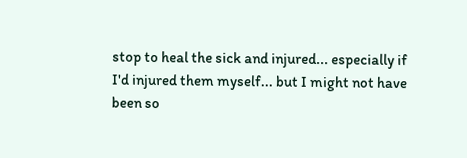stop to heal the sick and injured... especially if I'd injured them myself... but I might not have been so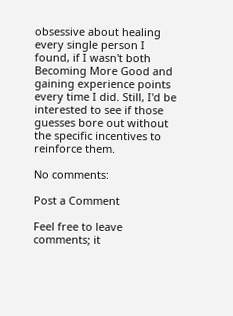obsessive about healing every single person I found, if I wasn't both Becoming More Good and gaining experience points every time I did. Still, I'd be interested to see if those guesses bore out without the specific incentives to reinforce them.

No comments:

Post a Comment

Feel free to leave comments; it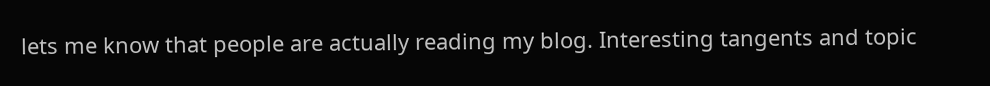lets me know that people are actually reading my blog. Interesting tangents and topic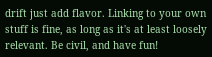drift just add flavor. Linking to your own stuff is fine, as long as it's at least loosely relevant. Be civil, and have fun!